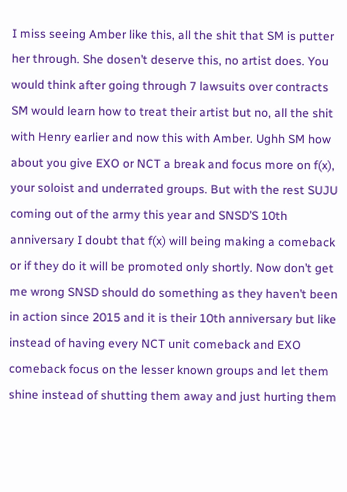I miss seeing Amber like this, all the shit that SM is putter her through. She dosen’t deserve this, no artist does. You would think after going through 7 lawsuits over contracts SM would learn how to treat their artist but no, all the shit with Henry earlier and now this with Amber. Ughh SM how about you give EXO or NCT a break and focus more on f(x), your soloist and underrated groups. But with the rest SUJU coming out of the army this year and SNSD’S 10th anniversary I doubt that f(x) will being making a comeback or if they do it will be promoted only shortly. Now don’t get me wrong SNSD should do something as they haven’t been in action since 2015 and it is their 10th anniversary but like instead of having every NCT unit comeback and EXO comeback focus on the lesser known groups and let them shine instead of shutting them away and just hurting them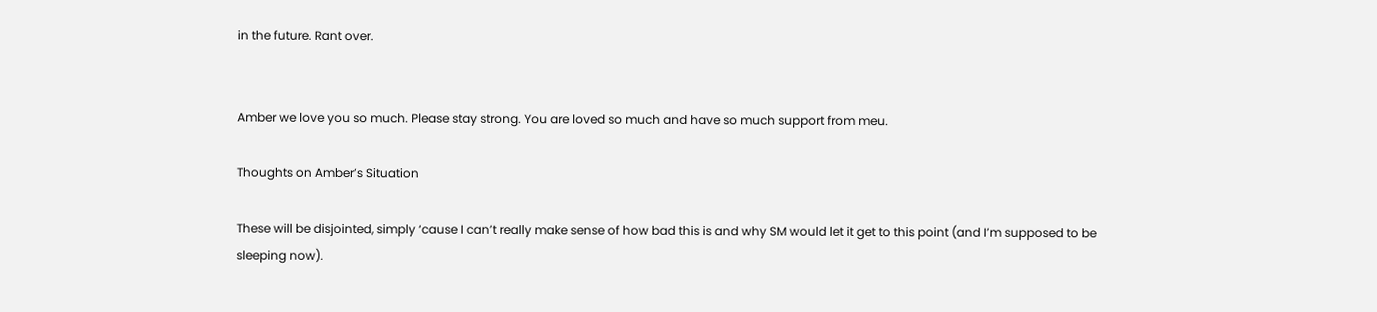in the future. Rant over.


Amber we love you so much. Please stay strong. You are loved so much and have so much support from meu.

Thoughts on Amber’s Situation

These will be disjointed, simply ‘cause I can’t really make sense of how bad this is and why SM would let it get to this point (and I’m supposed to be sleeping now).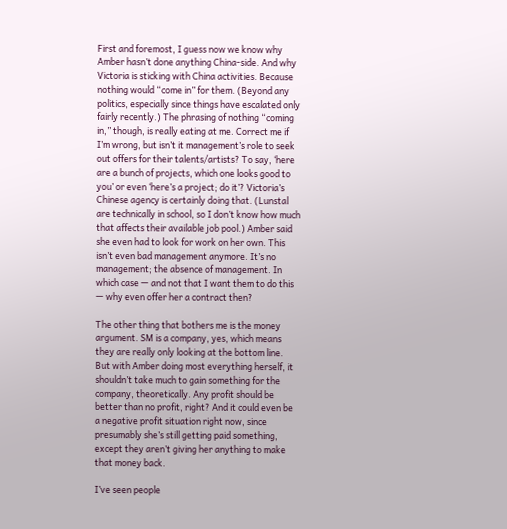First and foremost, I guess now we know why Amber hasn’t done anything China-side. And why Victoria is sticking with China activities. Because nothing would “come in” for them. (Beyond any politics, especially since things have escalated only fairly recently.) The phrasing of nothing “coming in,” though, is really eating at me. Correct me if I’m wrong, but isn’t it management’s role to seek out offers for their talents/artists? To say, ‘here are a bunch of projects, which one looks good to you’ or even ‘here’s a project; do it’? Victoria’s Chinese agency is certainly doing that. (Lunstal are technically in school, so I don’t know how much that affects their available job pool.) Amber said she even had to look for work on her own. This isn’t even bad management anymore. It’s no management; the absence of management. In which case — and not that I want them to do this — why even offer her a contract then?

The other thing that bothers me is the money argument. SM is a company, yes, which means they are really only looking at the bottom line. But with Amber doing most everything herself, it shouldn’t take much to gain something for the company, theoretically. Any profit should be better than no profit, right? And it could even be a negative profit situation right now, since presumably she’s still getting paid something, except they aren’t giving her anything to make that money back.

I’ve seen people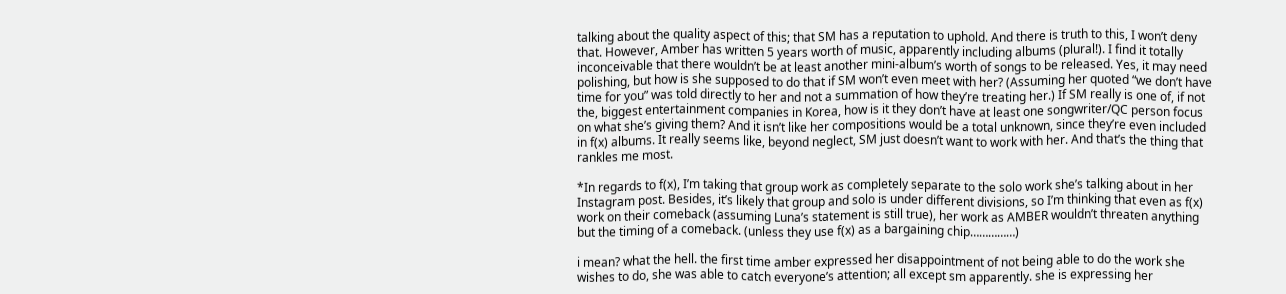talking about the quality aspect of this; that SM has a reputation to uphold. And there is truth to this, I won’t deny that. However, Amber has written 5 years worth of music, apparently including albums (plural!). I find it totally inconceivable that there wouldn’t be at least another mini-album’s worth of songs to be released. Yes, it may need polishing, but how is she supposed to do that if SM won’t even meet with her? (Assuming her quoted “we don’t have time for you” was told directly to her and not a summation of how they’re treating her.) If SM really is one of, if not the, biggest entertainment companies in Korea, how is it they don’t have at least one songwriter/QC person focus on what she’s giving them? And it isn’t like her compositions would be a total unknown, since they’re even included in f(x) albums. It really seems like, beyond neglect, SM just doesn’t want to work with her. And that’s the thing that rankles me most.

*In regards to f(x), I’m taking that group work as completely separate to the solo work she’s talking about in her Instagram post. Besides, it’s likely that group and solo is under different divisions, so I’m thinking that even as f(x) work on their comeback (assuming Luna’s statement is still true), her work as AMBER wouldn’t threaten anything but the timing of a comeback. (unless they use f(x) as a bargaining chip……………)

i mean? what the hell. the first time amber expressed her disappointment of not being able to do the work she wishes to do, she was able to catch everyone’s attention; all except sm apparently. she is expressing her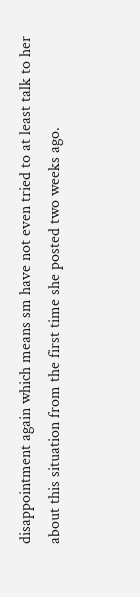disappointment again which means sm have not even tried to at least talk to her about this situation from the first time she posted two weeks ago.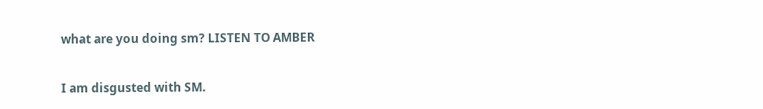what are you doing sm? LISTEN TO AMBER

I am disgusted with SM.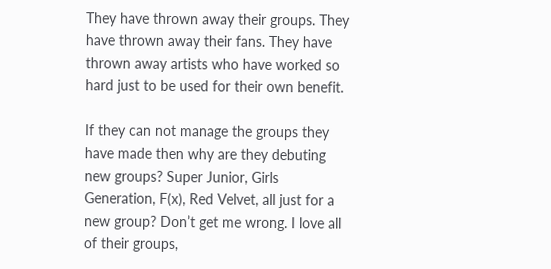They have thrown away their groups. They have thrown away their fans. They have thrown away artists who have worked so hard just to be used for their own benefit.

If they can not manage the groups they have made then why are they debuting new groups? Super Junior, Girls Generation, F(x), Red Velvet, all just for a new group? Don’t get me wrong. I love all of their groups,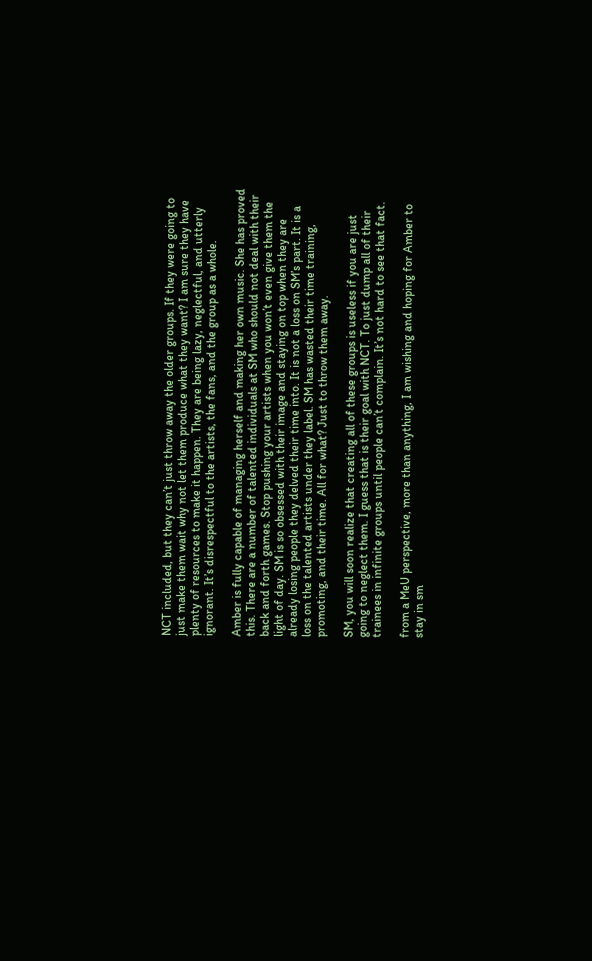NCT included, but they can’t just throw away the older groups. If they were going to just make them wait why not let them produce what they want? I am sure they have plenty of resources to make it happen. They are being lazy, neglectful, and utterly ignorant. It’s disrespectful to the artists, the fans, and the group as a whole.

Amber is fully capable of managing herself and making her own music. She has proved this. There are a number of talented individuals at SM who should not deal with their back and forth games. Stop pushing your artists when you won’t even give them the light of day. SM is so obsessed with their image and staying on top when they are already losing people they delved their time into. It is not a loss on SM’s part. It is a loss on the talented artists under they label. SM has wasted their time training, promoting, and their time. All for what? Just to throw them away.

SM, you will soon realize that creating all of these groups is useless if you are just going to neglect them. I guess that is their goal with NCT. To just dump all of their trainees in infinite groups until people can’t complain. It’s not hard to see that fact.

from a MeU perspective, more than anything, I am wishing and hoping for Amber to stay in sm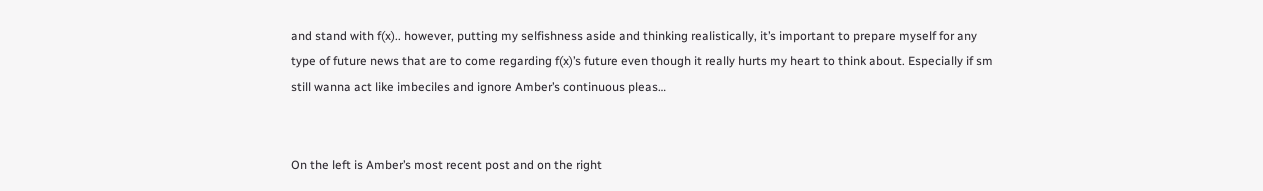and stand with f(x).. however, putting my selfishness aside and thinking realistically, it’s important to prepare myself for any type of future news that are to come regarding f(x)’s future even though it really hurts my heart to think about. Especially if sm still wanna act like imbeciles and ignore Amber’s continuous pleas…


On the left is Amber’s most recent post and on the right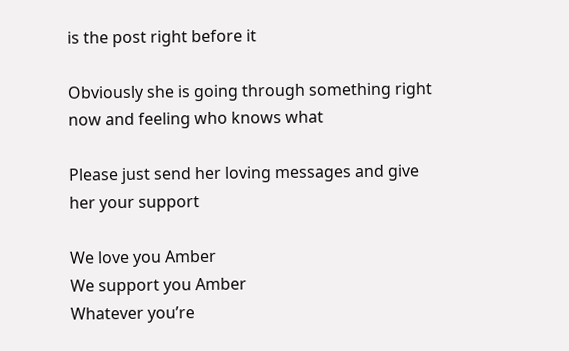is the post right before it

Obviously she is going through something right now and feeling who knows what

Please just send her loving messages and give her your support

We love you Amber
We support you Amber
Whatever you’re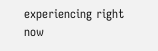experiencing right now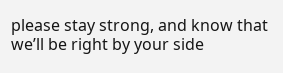please stay strong, and know that we’ll be right by your side